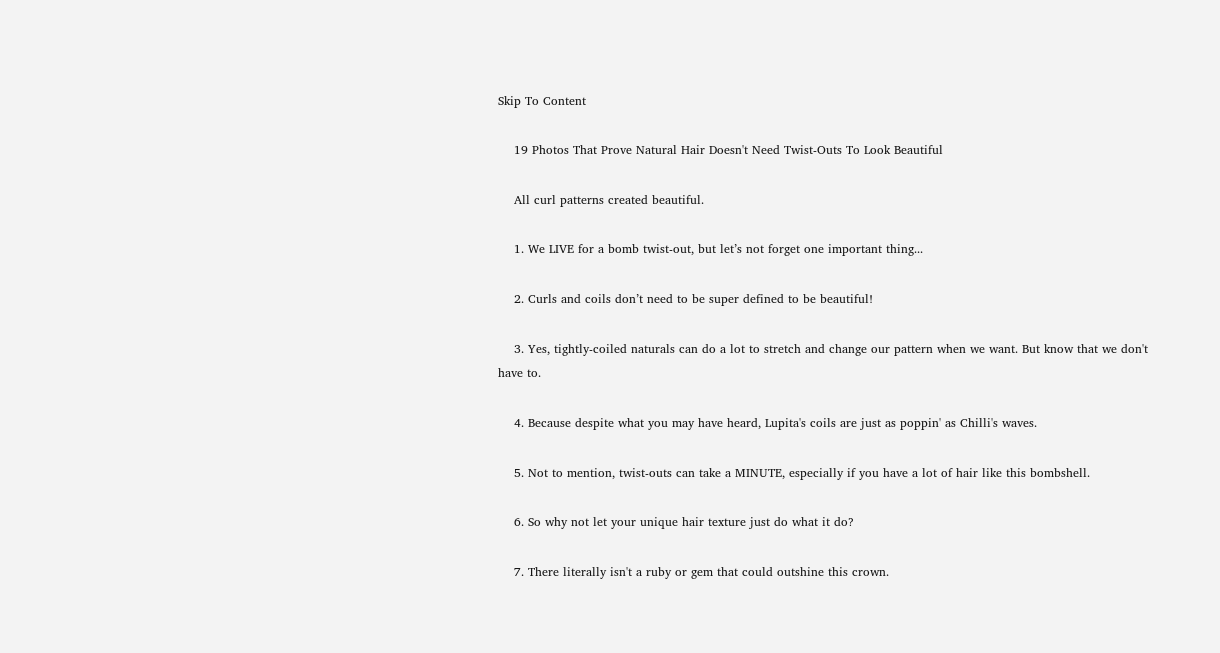Skip To Content

    19 Photos That Prove Natural Hair Doesn't Need Twist-Outs To Look Beautiful

    All curl patterns created beautiful.

    1. We LIVE for a bomb twist-out, but let’s not forget one important thing...

    2. Curls and coils don’t need to be super defined to be beautiful!

    3. Yes, tightly-coiled naturals can do a lot to stretch and change our pattern when we want. But know that we don't have to.

    4. Because despite what you may have heard, Lupita's coils are just as poppin' as Chilli's waves.

    5. Not to mention, twist-outs can take a MINUTE, especially if you have a lot of hair like this bombshell.

    6. So why not let your unique hair texture just do what it do?

    7. There literally isn't a ruby or gem that could outshine this crown.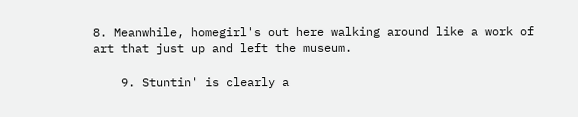8. Meanwhile, homegirl's out here walking around like a work of art that just up and left the museum.

    9. Stuntin' is clearly a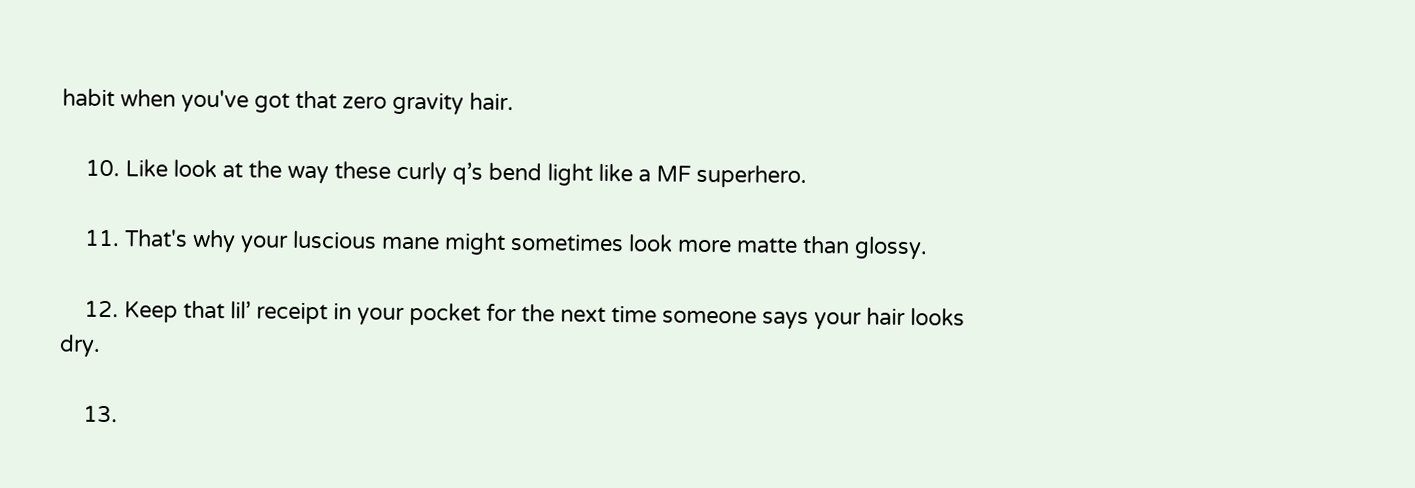habit when you've got that zero gravity hair.

    10. Like look at the way these curly q’s bend light like a MF superhero.

    11. That's why your luscious mane might sometimes look more matte than glossy.

    12. Keep that lil’ receipt in your pocket for the next time someone says your hair looks dry.

    13.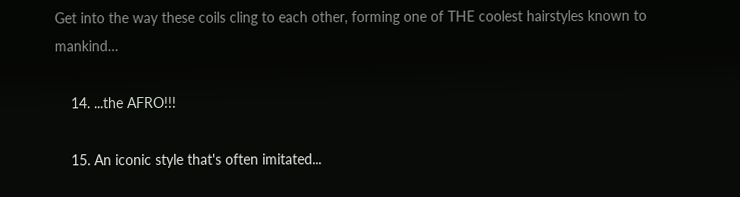Get into the way these coils cling to each other, forming one of THE coolest hairstyles known to mankind…

    14. ...the AFRO!!!

    15. An iconic style that's often imitated...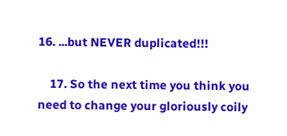16. ...but NEVER duplicated!!!

    17. So the next time you think you need to change your gloriously coily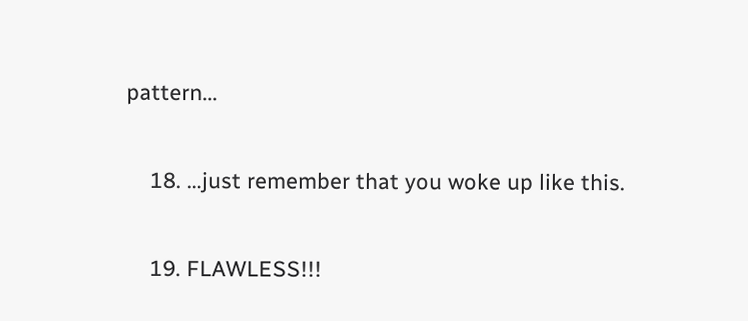pattern...

    18. …just remember that you woke up like this.

    19. FLAWLESS!!!